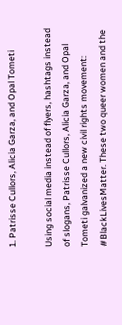1. Patrisse Cullors, Alicia Garza, and Opal Tometi

Using social media instead of flyers, hashtags instead of slogans, Patrisse Cullors, Alicia Garza, and Opal Tometi galvanized a new civil rights movement: #BlackLivesMatter. These two queer women and the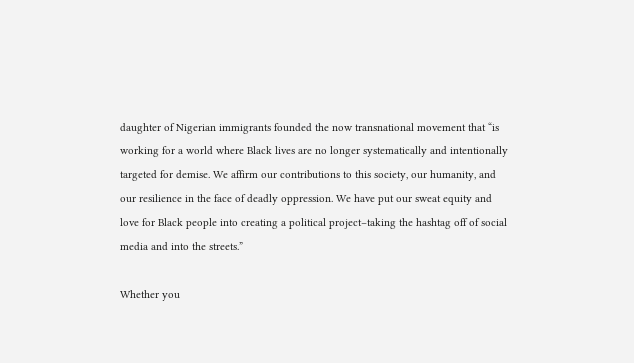daughter of Nigerian immigrants founded the now transnational movement that “is working for a world where Black lives are no longer systematically and intentionally targeted for demise. We affirm our contributions to this society, our humanity, and our resilience in the face of deadly oppression. We have put our sweat equity and love for Black people into creating a political project–taking the hashtag off of social media and into the streets.”

Whether you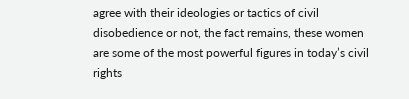agree with their ideologies or tactics of civil disobedience or not, the fact remains, these women are some of the most powerful figures in today’s civil rights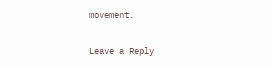movement.

Leave a Reply